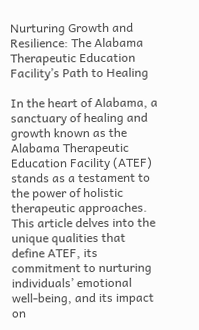Nurturing Growth and Resilience: The Alabama Therapeutic Education Facility’s Path to Healing

In the heart of Alabama, a sanctuary of healing and growth known as the Alabama Therapeutic Education Facility (ATEF) stands as a testament to the power of holistic therapeutic approaches. This article delves into the unique qualities that define ATEF, its commitment to nurturing individuals’ emotional well-being, and its impact on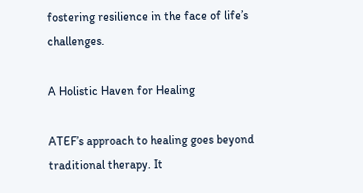fostering resilience in the face of life’s challenges.

A Holistic Haven for Healing

ATEF’s approach to healing goes beyond traditional therapy. It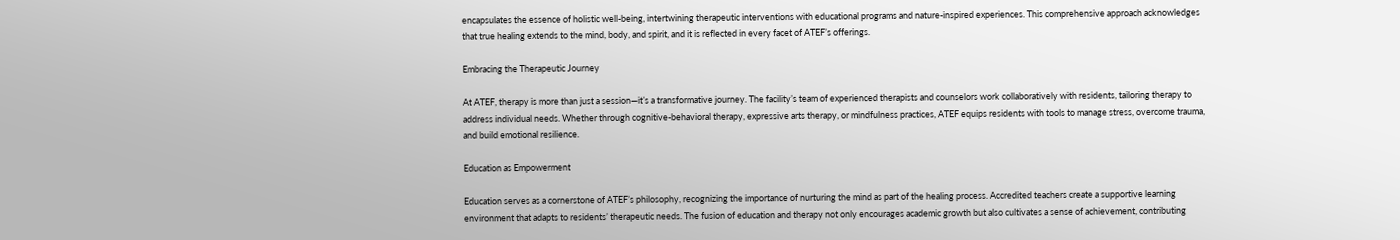encapsulates the essence of holistic well-being, intertwining therapeutic interventions with educational programs and nature-inspired experiences. This comprehensive approach acknowledges that true healing extends to the mind, body, and spirit, and it is reflected in every facet of ATEF’s offerings.

Embracing the Therapeutic Journey

At ATEF, therapy is more than just a session—it’s a transformative journey. The facility’s team of experienced therapists and counselors work collaboratively with residents, tailoring therapy to address individual needs. Whether through cognitive-behavioral therapy, expressive arts therapy, or mindfulness practices, ATEF equips residents with tools to manage stress, overcome trauma, and build emotional resilience.

Education as Empowerment

Education serves as a cornerstone of ATEF’s philosophy, recognizing the importance of nurturing the mind as part of the healing process. Accredited teachers create a supportive learning environment that adapts to residents’ therapeutic needs. The fusion of education and therapy not only encourages academic growth but also cultivates a sense of achievement, contributing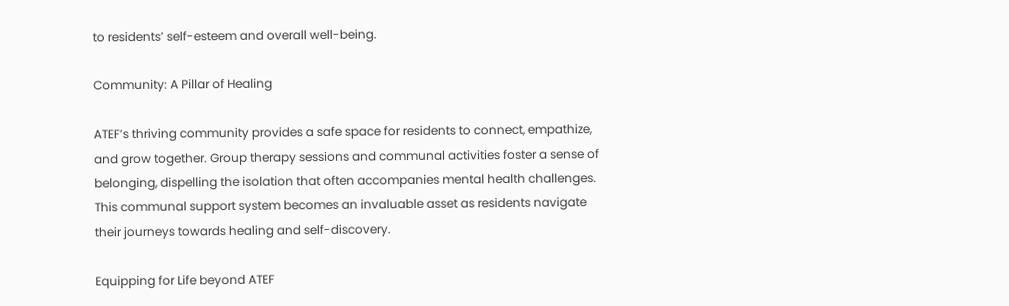to residents’ self-esteem and overall well-being.

Community: A Pillar of Healing

ATEF’s thriving community provides a safe space for residents to connect, empathize, and grow together. Group therapy sessions and communal activities foster a sense of belonging, dispelling the isolation that often accompanies mental health challenges. This communal support system becomes an invaluable asset as residents navigate their journeys towards healing and self-discovery.

Equipping for Life beyond ATEF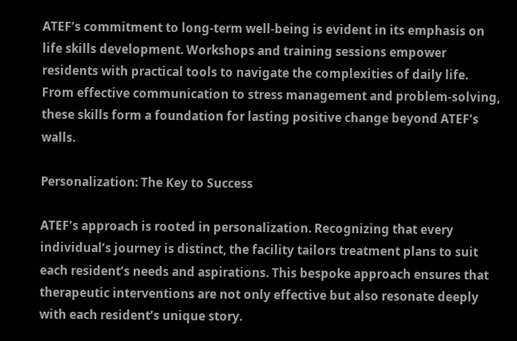ATEF’s commitment to long-term well-being is evident in its emphasis on life skills development. Workshops and training sessions empower residents with practical tools to navigate the complexities of daily life. From effective communication to stress management and problem-solving, these skills form a foundation for lasting positive change beyond ATEF’s walls.

Personalization: The Key to Success

ATEF’s approach is rooted in personalization. Recognizing that every individual’s journey is distinct, the facility tailors treatment plans to suit each resident’s needs and aspirations. This bespoke approach ensures that therapeutic interventions are not only effective but also resonate deeply with each resident’s unique story.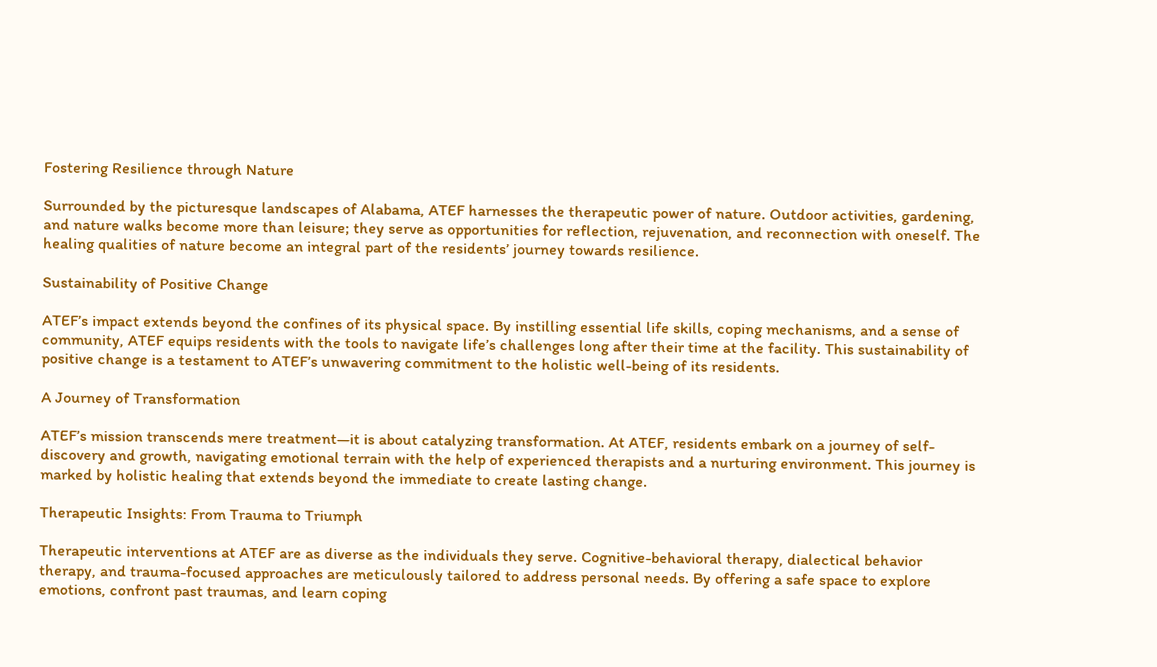Fostering Resilience through Nature

Surrounded by the picturesque landscapes of Alabama, ATEF harnesses the therapeutic power of nature. Outdoor activities, gardening, and nature walks become more than leisure; they serve as opportunities for reflection, rejuvenation, and reconnection with oneself. The healing qualities of nature become an integral part of the residents’ journey towards resilience.

Sustainability of Positive Change

ATEF’s impact extends beyond the confines of its physical space. By instilling essential life skills, coping mechanisms, and a sense of community, ATEF equips residents with the tools to navigate life’s challenges long after their time at the facility. This sustainability of positive change is a testament to ATEF’s unwavering commitment to the holistic well-being of its residents.

A Journey of Transformation

ATEF’s mission transcends mere treatment—it is about catalyzing transformation. At ATEF, residents embark on a journey of self-discovery and growth, navigating emotional terrain with the help of experienced therapists and a nurturing environment. This journey is marked by holistic healing that extends beyond the immediate to create lasting change.

Therapeutic Insights: From Trauma to Triumph

Therapeutic interventions at ATEF are as diverse as the individuals they serve. Cognitive-behavioral therapy, dialectical behavior therapy, and trauma-focused approaches are meticulously tailored to address personal needs. By offering a safe space to explore emotions, confront past traumas, and learn coping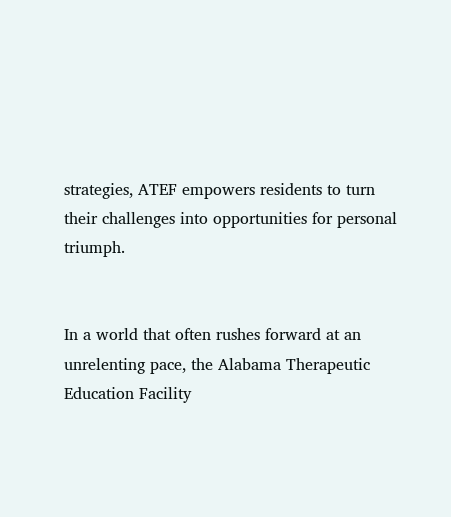strategies, ATEF empowers residents to turn their challenges into opportunities for personal triumph.


In a world that often rushes forward at an unrelenting pace, the Alabama Therapeutic Education Facility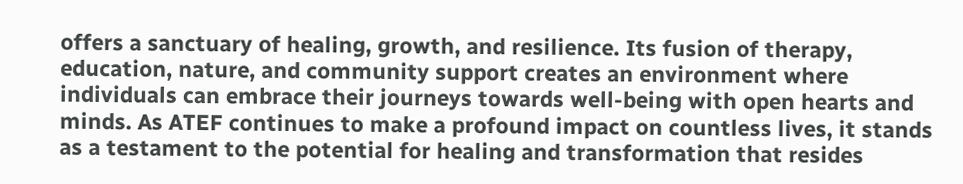offers a sanctuary of healing, growth, and resilience. Its fusion of therapy, education, nature, and community support creates an environment where individuals can embrace their journeys towards well-being with open hearts and minds. As ATEF continues to make a profound impact on countless lives, it stands as a testament to the potential for healing and transformation that resides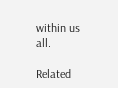within us all.

Related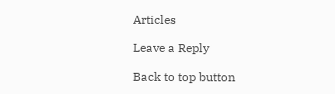Articles

Leave a Reply

Back to top button